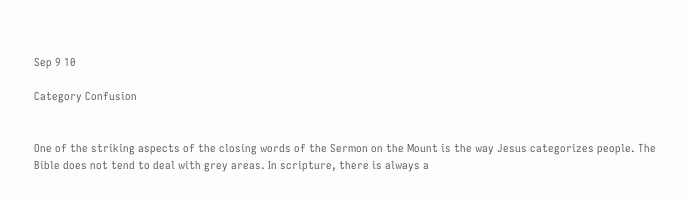Sep 9 10

Category Confusion


One of the striking aspects of the closing words of the Sermon on the Mount is the way Jesus categorizes people. The Bible does not tend to deal with grey areas. In scripture, there is always a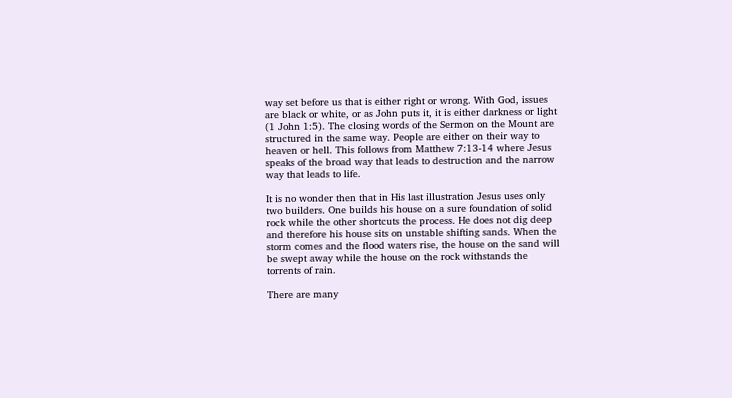way set before us that is either right or wrong. With God, issues are black or white, or as John puts it, it is either darkness or light (1 John 1:5). The closing words of the Sermon on the Mount are structured in the same way. People are either on their way to heaven or hell. This follows from Matthew 7:13-14 where Jesus speaks of the broad way that leads to destruction and the narrow way that leads to life.

It is no wonder then that in His last illustration Jesus uses only two builders. One builds his house on a sure foundation of solid rock while the other shortcuts the process. He does not dig deep and therefore his house sits on unstable shifting sands. When the storm comes and the flood waters rise, the house on the sand will be swept away while the house on the rock withstands the torrents of rain.

There are many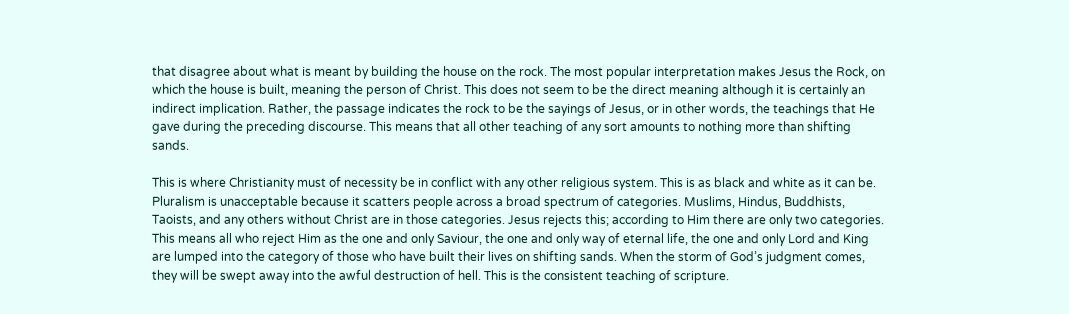that disagree about what is meant by building the house on the rock. The most popular interpretation makes Jesus the Rock, on which the house is built, meaning the person of Christ. This does not seem to be the direct meaning although it is certainly an indirect implication. Rather, the passage indicates the rock to be the sayings of Jesus, or in other words, the teachings that He gave during the preceding discourse. This means that all other teaching of any sort amounts to nothing more than shifting sands.

This is where Christianity must of necessity be in conflict with any other religious system. This is as black and white as it can be. Pluralism is unacceptable because it scatters people across a broad spectrum of categories. Muslims, Hindus, Buddhists, Taoists, and any others without Christ are in those categories. Jesus rejects this; according to Him there are only two categories. This means all who reject Him as the one and only Saviour, the one and only way of eternal life, the one and only Lord and King are lumped into the category of those who have built their lives on shifting sands. When the storm of God’s judgment comes, they will be swept away into the awful destruction of hell. This is the consistent teaching of scripture.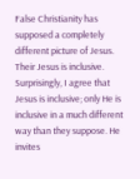False Christianity has supposed a completely different picture of Jesus. Their Jesus is inclusive. Surprisingly, I agree that Jesus is inclusive; only He is inclusive in a much different way than they suppose. He invites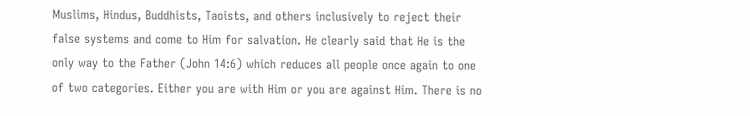Muslims, Hindus, Buddhists, Taoists, and others inclusively to reject their false systems and come to Him for salvation. He clearly said that He is the only way to the Father (John 14:6) which reduces all people once again to one of two categories. Either you are with Him or you are against Him. There is no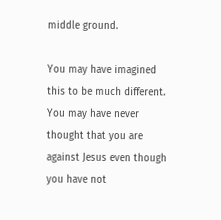middle ground.

You may have imagined this to be much different. You may have never thought that you are against Jesus even though you have not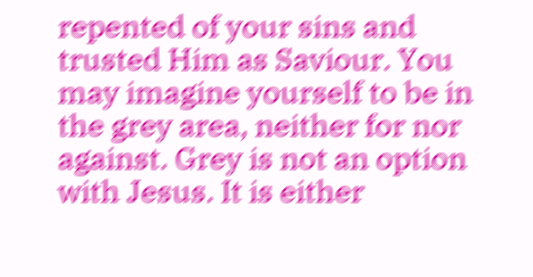repented of your sins and trusted Him as Saviour. You may imagine yourself to be in the grey area, neither for nor against. Grey is not an option with Jesus. It is either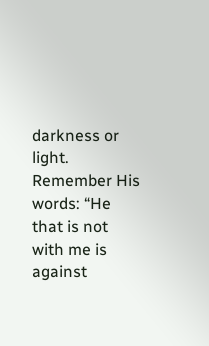darkness or light. Remember His words: “He that is not with me is against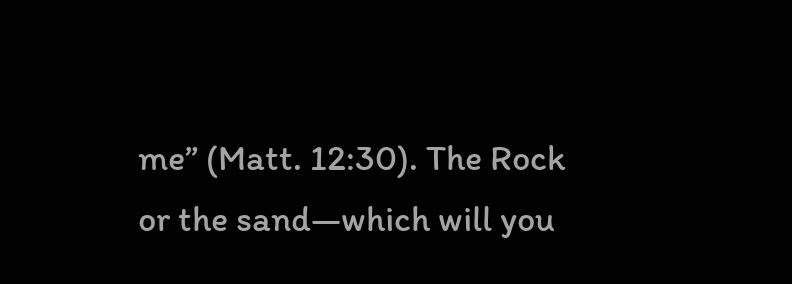me” (Matt. 12:30). The Rock or the sand—which will you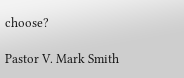choose?

Pastor V. Mark Smith